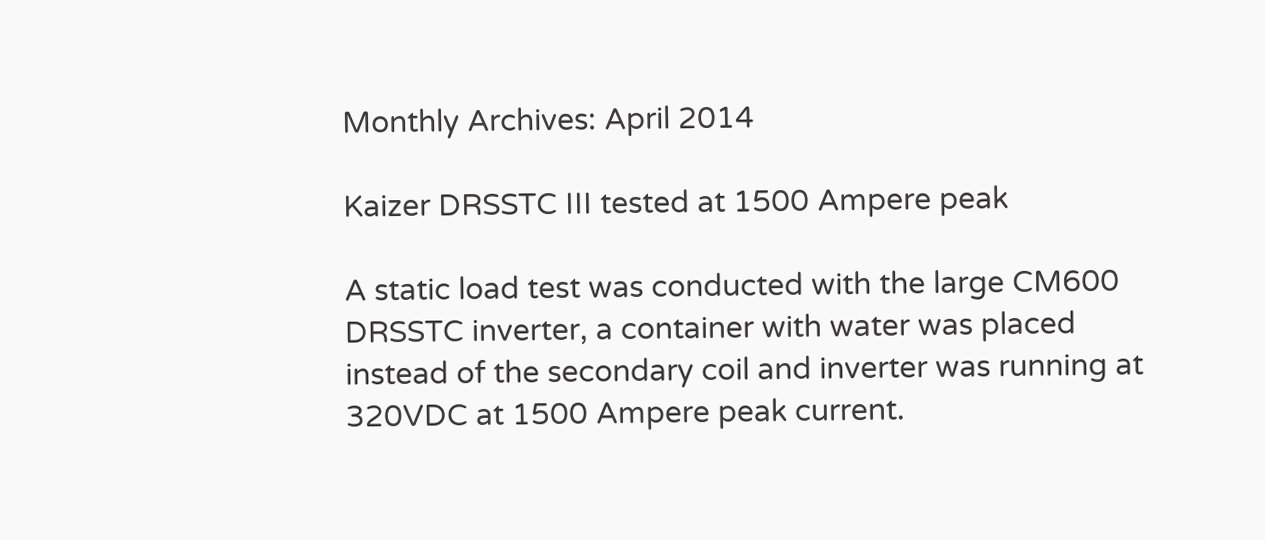Monthly Archives: April 2014

Kaizer DRSSTC III tested at 1500 Ampere peak

A static load test was conducted with the large CM600 DRSSTC inverter, a container with water was placed instead of the secondary coil and inverter was running at 320VDC at 1500 Ampere peak current.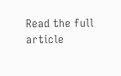Read the full article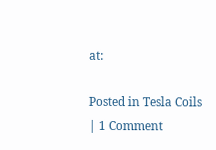at:

Posted in Tesla Coils | 1 Comment